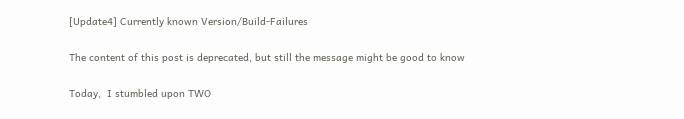[Update4] Currently known Version/Build-Failures

The content of this post is deprecated, but still the message might be good to know

Today,  I stumbled upon TWO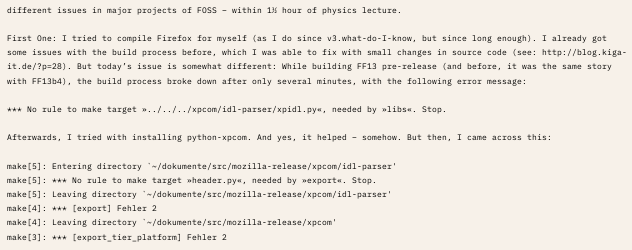different issues in major projects of FOSS – within 1½ hour of physics lecture.

First One: I tried to compile Firefox for myself (as I do since v3.what-do-I-know, but since long enough). I already got some issues with the build process before, which I was able to fix with small changes in source code (see: http://blog.kiga-it.de/?p=28). But today’s issue is somewhat different: While building FF13 pre-release (and before, it was the same story with FF13b4), the build process broke down after only several minutes, with the following error message:

*** No rule to make target »../../../xpcom/idl-parser/xpidl.py«, needed by »libs«. Stop.

Afterwards, I tried with installing python-xpcom. And yes, it helped – somehow. But then, I came across this:

make[5]: Entering directory `~/dokumente/src/mozilla-release/xpcom/idl-parser'
make[5]: *** No rule to make target »header.py«, needed by »export«. Stop.
make[5]: Leaving directory `~/dokumente/src/mozilla-release/xpcom/idl-parser'
make[4]: *** [export] Fehler 2
make[4]: Leaving directory `~/dokumente/src/mozilla-release/xpcom'
make[3]: *** [export_tier_platform] Fehler 2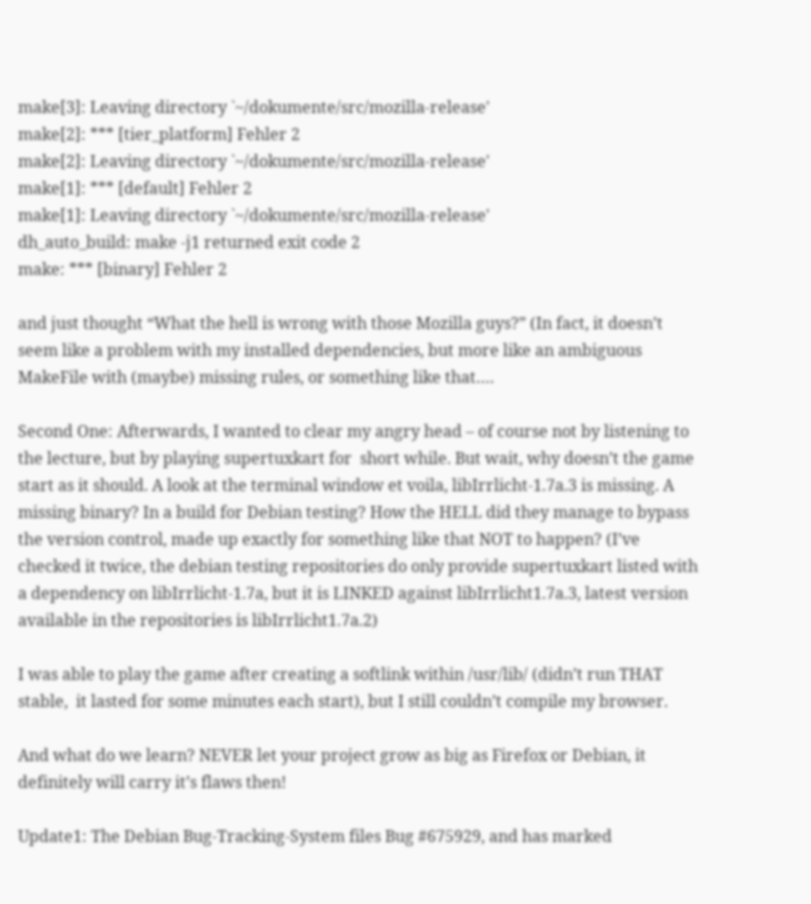make[3]: Leaving directory `~/dokumente/src/mozilla-release'
make[2]: *** [tier_platform] Fehler 2
make[2]: Leaving directory `~/dokumente/src/mozilla-release'
make[1]: *** [default] Fehler 2
make[1]: Leaving directory `~/dokumente/src/mozilla-release'
dh_auto_build: make -j1 returned exit code 2
make: *** [binary] Fehler 2

and just thought “What the hell is wrong with those Mozilla guys?” (In fact, it doesn’t seem like a problem with my installed dependencies, but more like an ambiguous MakeFile with (maybe) missing rules, or something like that….

Second One: Afterwards, I wanted to clear my angry head – of course not by listening to the lecture, but by playing supertuxkart for  short while. But wait, why doesn’t the game start as it should. A look at the terminal window et voila, libIrrlicht-1.7a.3 is missing. A missing binary? In a build for Debian testing? How the HELL did they manage to bypass the version control, made up exactly for something like that NOT to happen? (I’ve checked it twice, the debian testing repositories do only provide supertuxkart listed with a dependency on libIrrlicht-1.7a, but it is LINKED against libIrrlicht1.7a.3, latest version available in the repositories is libIrrlicht1.7a.2)

I was able to play the game after creating a softlink within /usr/lib/ (didn’t run THAT stable,  it lasted for some minutes each start), but I still couldn’t compile my browser.

And what do we learn? NEVER let your project grow as big as Firefox or Debian, it definitely will carry it’s flaws then!

Update1: The Debian Bug-Tracking-System files Bug #675929, and has marked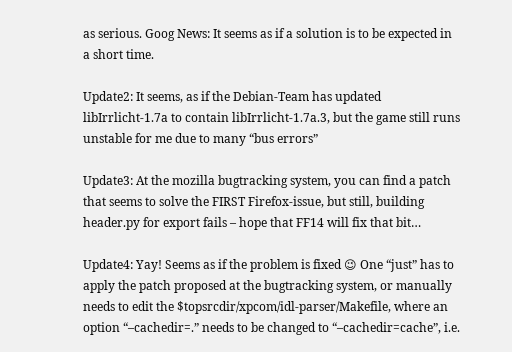as serious. Goog News: It seems as if a solution is to be expected in a short time.

Update2: It seems, as if the Debian-Team has updated libIrrlicht-1.7a to contain libIrrlicht-1.7a.3, but the game still runs unstable for me due to many “bus errors”

Update3: At the mozilla bugtracking system, you can find a patch that seems to solve the FIRST Firefox-issue, but still, building header.py for export fails – hope that FF14 will fix that bit…

Update4: Yay! Seems as if the problem is fixed 😉 One “just” has to apply the patch proposed at the bugtracking system, or manually needs to edit the $topsrcdir/xpcom/idl-parser/Makefile, where an option “–cachedir=.” needs to be changed to “–cachedir=cache”, i.e.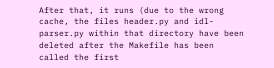After that, it runs (due to the wrong cache, the files header.py and idl-parser.py within that directory have been deleted after the Makefile has been called the first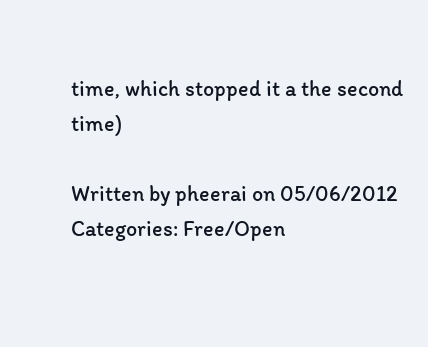time, which stopped it a the second time)

Written by pheerai on 05/06/2012 Categories: Free/Open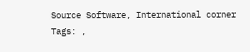Source Software, International corner Tags: ,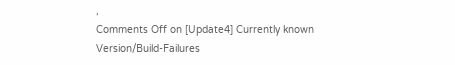,
Comments Off on [Update4] Currently known Version/Build-Failures